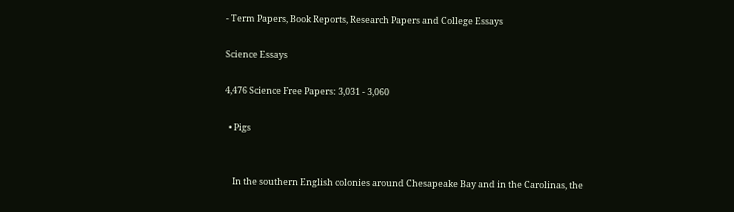- Term Papers, Book Reports, Research Papers and College Essays

Science Essays

4,476 Science Free Papers: 3,031 - 3,060

  • Pigs


    In the southern English colonies around Chesapeake Bay and in the Carolinas, the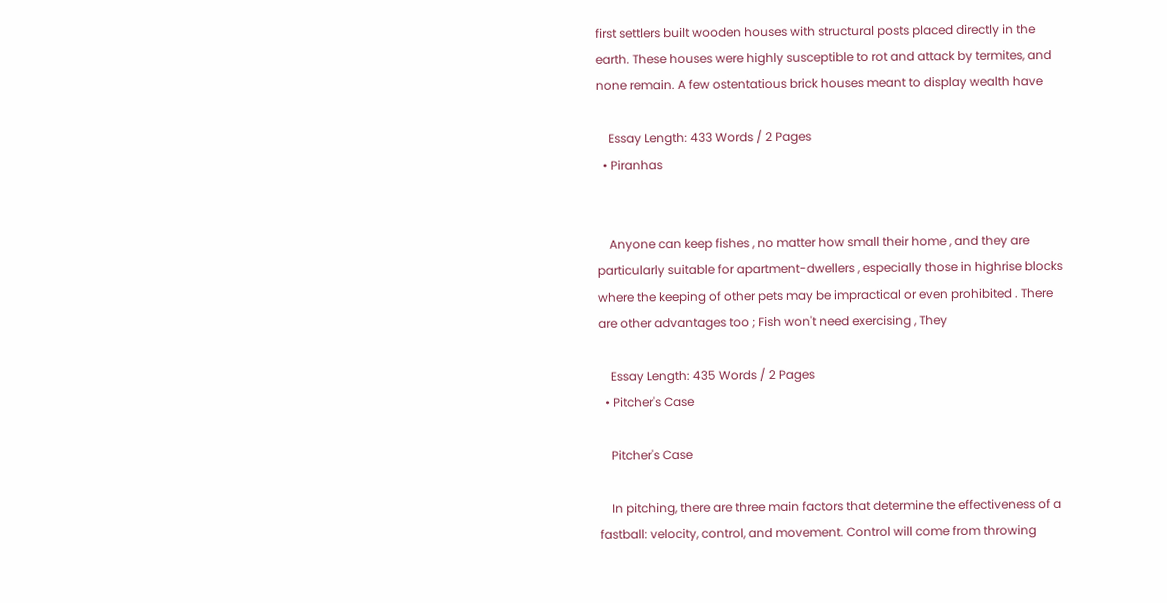first settlers built wooden houses with structural posts placed directly in the earth. These houses were highly susceptible to rot and attack by termites, and none remain. A few ostentatious brick houses meant to display wealth have

    Essay Length: 433 Words / 2 Pages
  • Piranhas


    Anyone can keep fishes , no matter how small their home , and they are particularly suitable for apartment-dwellers , especially those in highrise blocks where the keeping of other pets may be impractical or even prohibited . There are other advantages too ; Fish won't need exercising , They

    Essay Length: 435 Words / 2 Pages
  • Pitcher's Case

    Pitcher's Case

    In pitching, there are three main factors that determine the effectiveness of a fastball: velocity, control, and movement. Control will come from throwing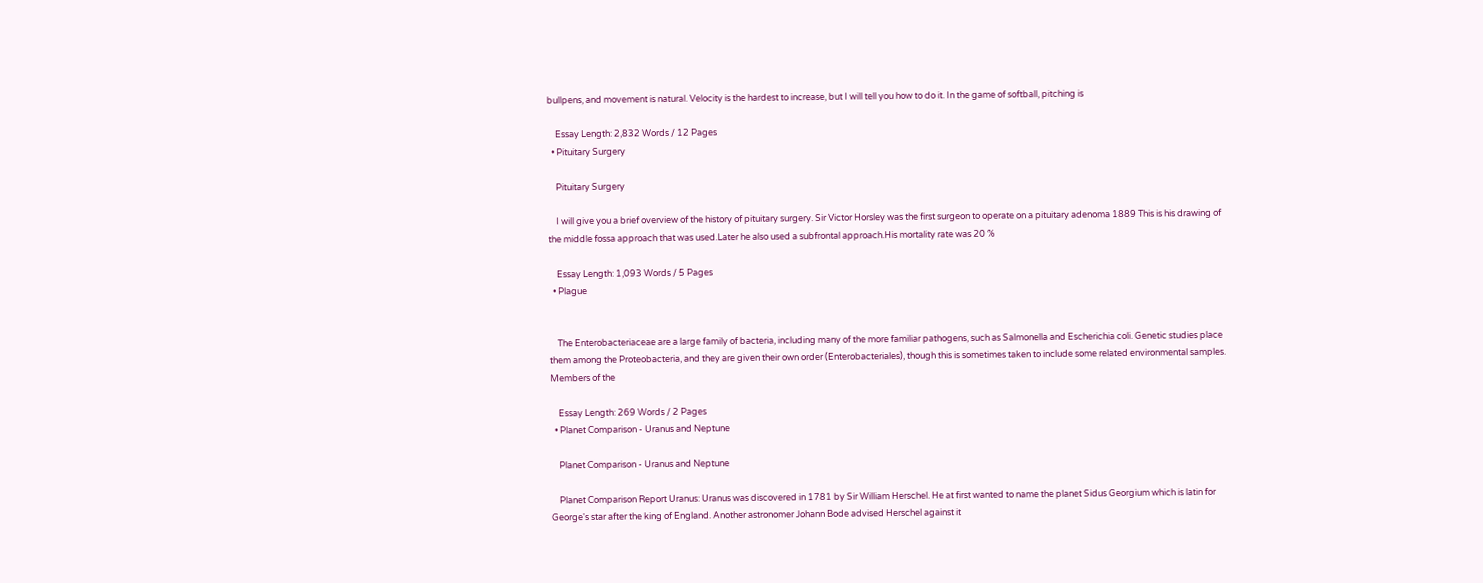bullpens, and movement is natural. Velocity is the hardest to increase, but I will tell you how to do it. In the game of softball, pitching is

    Essay Length: 2,832 Words / 12 Pages
  • Pituitary Surgery

    Pituitary Surgery

    I will give you a brief overview of the history of pituitary surgery. Sir Victor Horsley was the first surgeon to operate on a pituitary adenoma 1889 This is his drawing of the middle fossa approach that was used.Later he also used a subfrontal approach.His mortality rate was 20 %

    Essay Length: 1,093 Words / 5 Pages
  • Plague


    The Enterobacteriaceae are a large family of bacteria, including many of the more familiar pathogens, such as Salmonella and Escherichia coli. Genetic studies place them among the Proteobacteria, and they are given their own order (Enterobacteriales), though this is sometimes taken to include some related environmental samples. Members of the

    Essay Length: 269 Words / 2 Pages
  • Planet Comparison - Uranus and Neptune

    Planet Comparison - Uranus and Neptune

    Planet Comparison Report Uranus: Uranus was discovered in 1781 by Sir William Herschel. He at first wanted to name the planet Sidus Georgium which is latin for George's star after the king of England. Another astronomer Johann Bode advised Herschel against it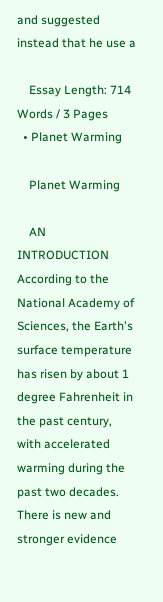and suggested instead that he use a

    Essay Length: 714 Words / 3 Pages
  • Planet Warming

    Planet Warming

    AN INTRODUCTION According to the National Academy of Sciences, the Earth's surface temperature has risen by about 1 degree Fahrenheit in the past century, with accelerated warming during the past two decades. There is new and stronger evidence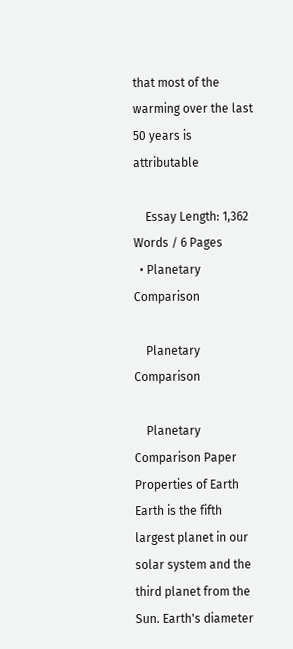that most of the warming over the last 50 years is attributable

    Essay Length: 1,362 Words / 6 Pages
  • Planetary Comparison

    Planetary Comparison

    Planetary Comparison Paper Properties of Earth Earth is the fifth largest planet in our solar system and the third planet from the Sun. Earth's diameter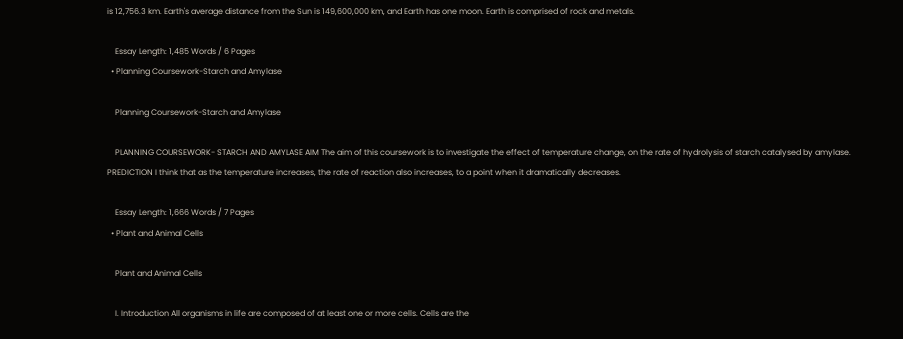is 12,756.3 km. Earth's average distance from the Sun is 149,600,000 km, and Earth has one moon. Earth is comprised of rock and metals.

    Essay Length: 1,485 Words / 6 Pages
  • Planning Coursework-Starch and Amylase

    Planning Coursework-Starch and Amylase

    PLANNING COURSEWORK- STARCH AND AMYLASE AIM The aim of this coursework is to investigate the effect of temperature change, on the rate of hydrolysis of starch catalysed by amylase. PREDICTION I think that as the temperature increases, the rate of reaction also increases, to a point when it dramatically decreases.

    Essay Length: 1,666 Words / 7 Pages
  • Plant and Animal Cells

    Plant and Animal Cells

    I. Introduction All organisms in life are composed of at least one or more cells. Cells are the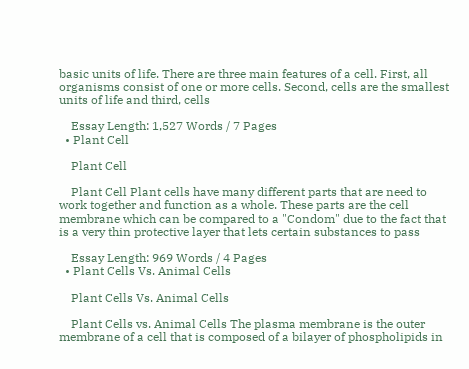basic units of life. There are three main features of a cell. First, all organisms consist of one or more cells. Second, cells are the smallest units of life and third, cells

    Essay Length: 1,527 Words / 7 Pages
  • Plant Cell

    Plant Cell

    Plant Cell Plant cells have many different parts that are need to work together and function as a whole. These parts are the cell membrane which can be compared to a "Condom" due to the fact that is a very thin protective layer that lets certain substances to pass

    Essay Length: 969 Words / 4 Pages
  • Plant Cells Vs. Animal Cells

    Plant Cells Vs. Animal Cells

    Plant Cells vs. Animal Cells The plasma membrane is the outer membrane of a cell that is composed of a bilayer of phospholipids in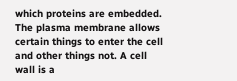which proteins are embedded. The plasma membrane allows certain things to enter the cell and other things not. A cell wall is a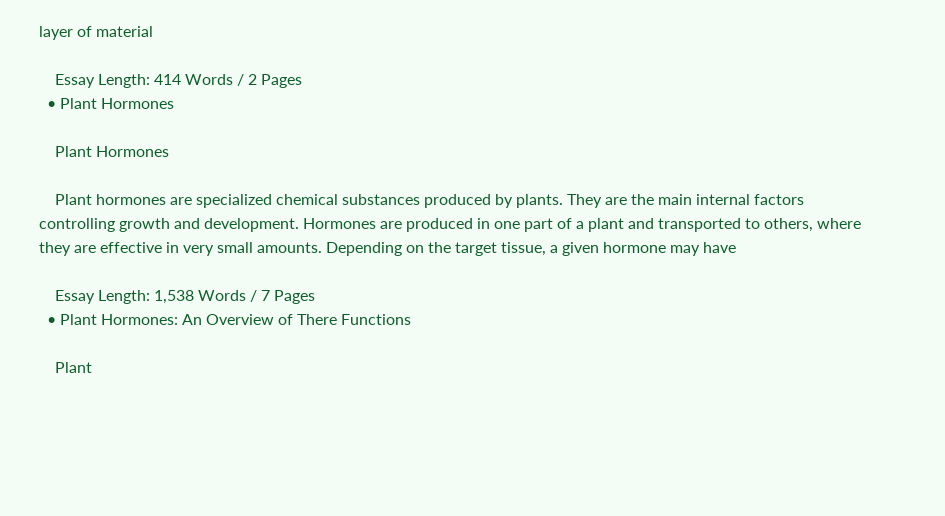layer of material

    Essay Length: 414 Words / 2 Pages
  • Plant Hormones

    Plant Hormones

    Plant hormones are specialized chemical substances produced by plants. They are the main internal factors controlling growth and development. Hormones are produced in one part of a plant and transported to others, where they are effective in very small amounts. Depending on the target tissue, a given hormone may have

    Essay Length: 1,538 Words / 7 Pages
  • Plant Hormones: An Overview of There Functions

    Plant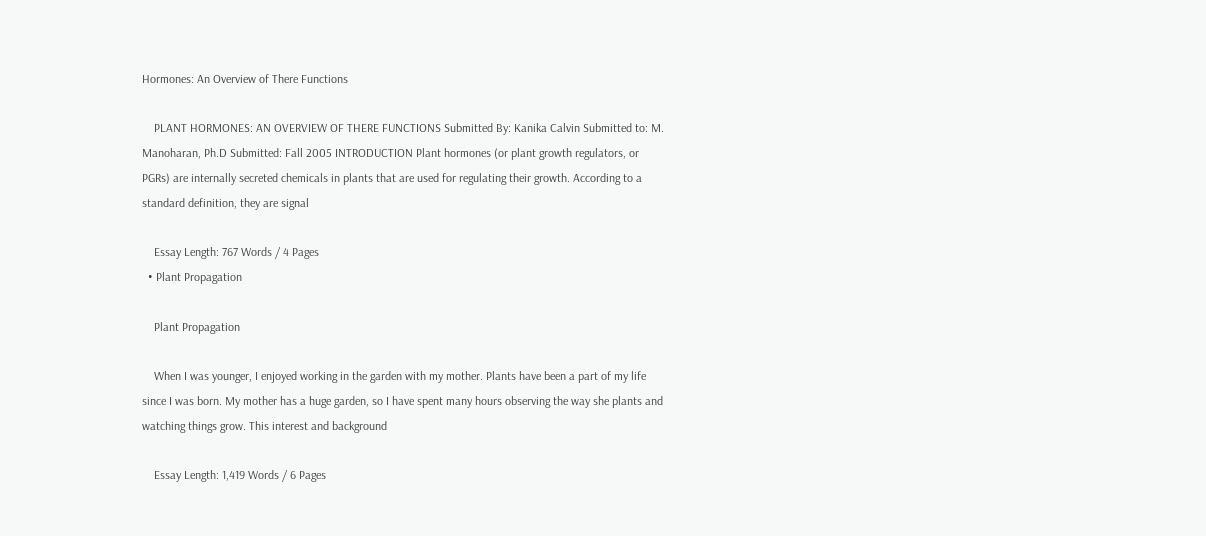Hormones: An Overview of There Functions

    PLANT HORMONES: AN OVERVIEW OF THERE FUNCTIONS Submitted By: Kanika Calvin Submitted to: M. Manoharan, Ph.D Submitted: Fall 2005 INTRODUCTION Plant hormones (or plant growth regulators, or PGRs) are internally secreted chemicals in plants that are used for regulating their growth. According to a standard definition, they are signal

    Essay Length: 767 Words / 4 Pages
  • Plant Propagation

    Plant Propagation

    When I was younger, I enjoyed working in the garden with my mother. Plants have been a part of my life since I was born. My mother has a huge garden, so I have spent many hours observing the way she plants and watching things grow. This interest and background

    Essay Length: 1,419 Words / 6 Pages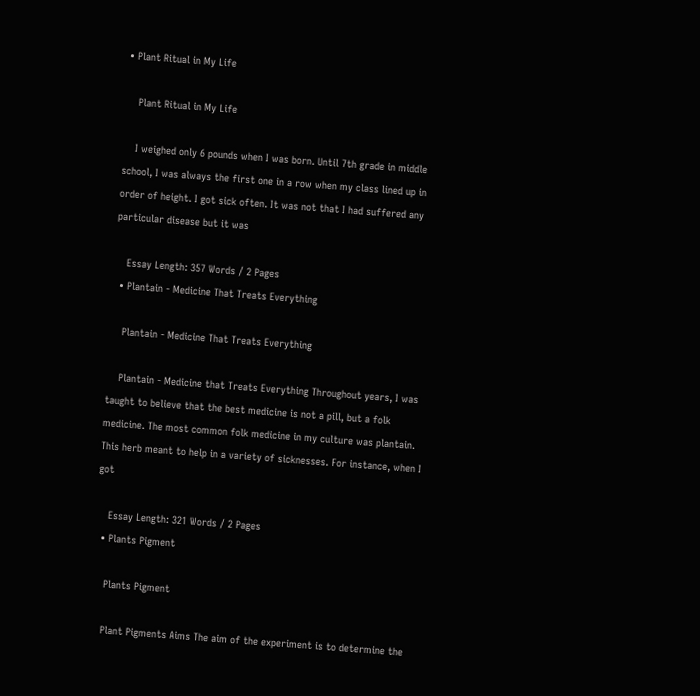• Plant Ritual in My Life

    Plant Ritual in My Life

    I weighed only 6 pounds when I was born. Until 7th grade in middle school, I was always the first one in a row when my class lined up in order of height. I got sick often. It was not that I had suffered any particular disease but it was

    Essay Length: 357 Words / 2 Pages
  • Plantain - Medicine That Treats Everything

    Plantain - Medicine That Treats Everything

    Plantain - Medicine that Treats Everything Throughout years, I was taught to believe that the best medicine is not a pill, but a folk medicine. The most common folk medicine in my culture was plantain. This herb meant to help in a variety of sicknesses. For instance, when I got

    Essay Length: 321 Words / 2 Pages
  • Plants Pigment

    Plants Pigment

    Plant Pigments Aims The aim of the experiment is to determine the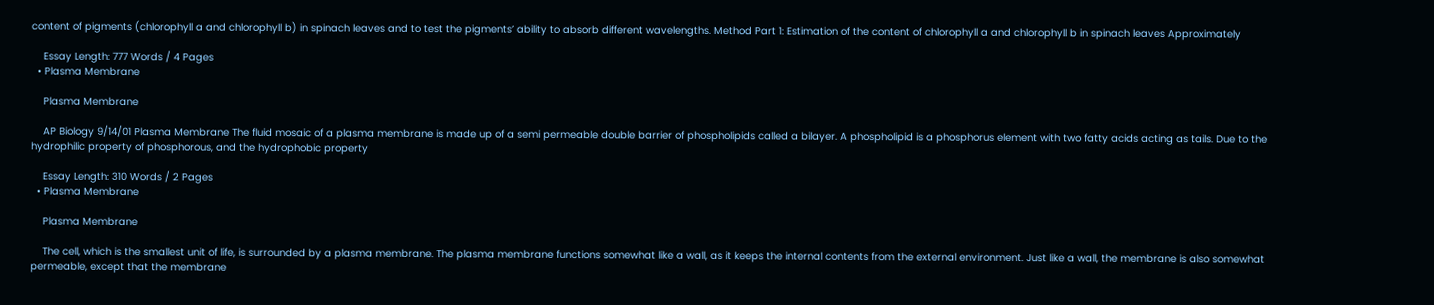content of pigments (chlorophyll a and chlorophyll b) in spinach leaves and to test the pigments’ ability to absorb different wavelengths. Method Part 1: Estimation of the content of chlorophyll a and chlorophyll b in spinach leaves Approximately

    Essay Length: 777 Words / 4 Pages
  • Plasma Membrane

    Plasma Membrane

    AP Biology 9/14/01 Plasma Membrane The fluid mosaic of a plasma membrane is made up of a semi permeable double barrier of phospholipids called a bilayer. A phospholipid is a phosphorus element with two fatty acids acting as tails. Due to the hydrophilic property of phosphorous, and the hydrophobic property

    Essay Length: 310 Words / 2 Pages
  • Plasma Membrane

    Plasma Membrane

    The cell, which is the smallest unit of life, is surrounded by a plasma membrane. The plasma membrane functions somewhat like a wall, as it keeps the internal contents from the external environment. Just like a wall, the membrane is also somewhat permeable, except that the membrane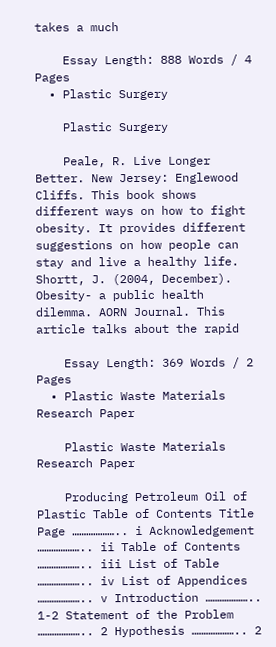takes a much

    Essay Length: 888 Words / 4 Pages
  • Plastic Surgery

    Plastic Surgery

    Peale, R. Live Longer Better. New Jersey: Englewood Cliffs. This book shows different ways on how to fight obesity. It provides different suggestions on how people can stay and live a healthy life. Shortt, J. (2004, December). Obesity- a public health dilemma. AORN Journal. This article talks about the rapid

    Essay Length: 369 Words / 2 Pages
  • Plastic Waste Materials Research Paper

    Plastic Waste Materials Research Paper

    Producing Petroleum Oil of Plastic Table of Contents Title Page ……………….. i Acknowledgement ……………….. ii Table of Contents ……………….. iii List of Table ……………….. iv List of Appendices ……………….. v Introduction ……………….. 1-2 Statement of the Problem ……………….. 2 Hypothesis ……………….. 2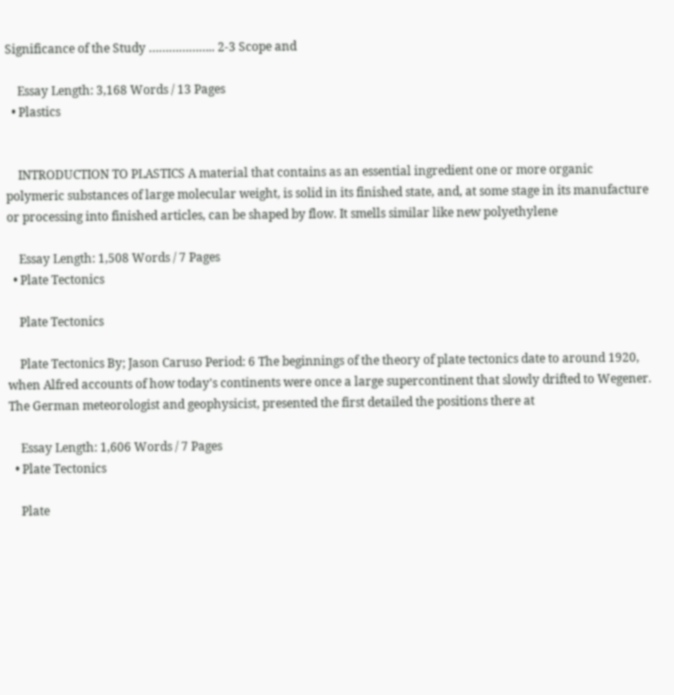Significance of the Study ……………….. 2-3 Scope and

    Essay Length: 3,168 Words / 13 Pages
  • Plastics


    INTRODUCTION TO PLASTICS A material that contains as an essential ingredient one or more organic polymeric substances of large molecular weight, is solid in its finished state, and, at some stage in its manufacture or processing into finished articles, can be shaped by flow. It smells similar like new polyethylene

    Essay Length: 1,508 Words / 7 Pages
  • Plate Tectonics

    Plate Tectonics

    Plate Tectonics By; Jason Caruso Period: 6 The beginnings of the theory of plate tectonics date to around 1920, when Alfred accounts of how today's continents were once a large supercontinent that slowly drifted to Wegener. The German meteorologist and geophysicist, presented the first detailed the positions there at

    Essay Length: 1,606 Words / 7 Pages
  • Plate Tectonics

    Plate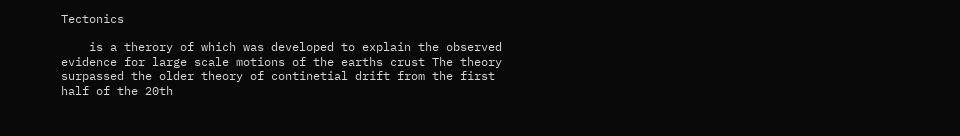Tectonics

    is a therory of which was developed to explain the observed evidence for large scale motions of the earths crust The theory surpassed the older theory of continetial drift from the first half of the 20th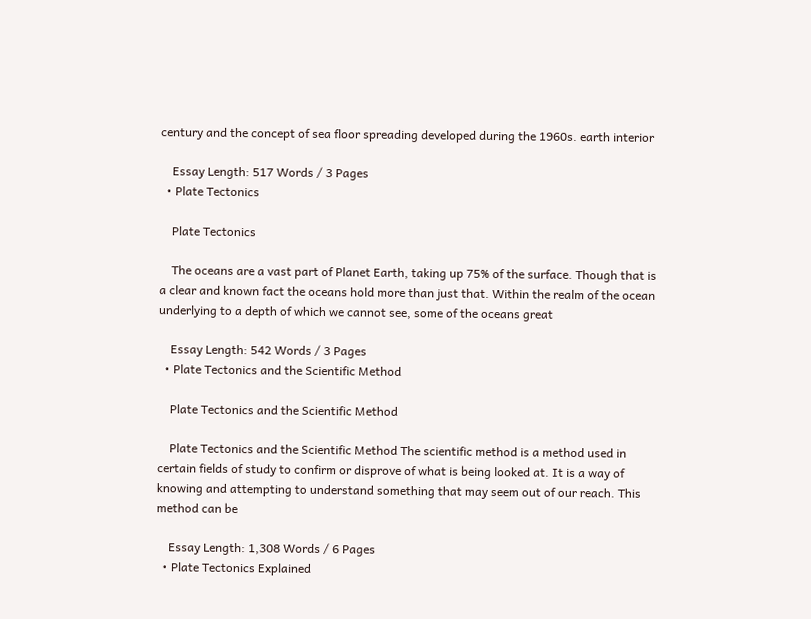century and the concept of sea floor spreading developed during the 1960s. earth interior

    Essay Length: 517 Words / 3 Pages
  • Plate Tectonics

    Plate Tectonics

    The oceans are a vast part of Planet Earth, taking up 75% of the surface. Though that is a clear and known fact the oceans hold more than just that. Within the realm of the ocean underlying to a depth of which we cannot see, some of the oceans great

    Essay Length: 542 Words / 3 Pages
  • Plate Tectonics and the Scientific Method

    Plate Tectonics and the Scientific Method

    Plate Tectonics and the Scientific Method The scientific method is a method used in certain fields of study to confirm or disprove of what is being looked at. It is a way of knowing and attempting to understand something that may seem out of our reach. This method can be

    Essay Length: 1,308 Words / 6 Pages
  • Plate Tectonics Explained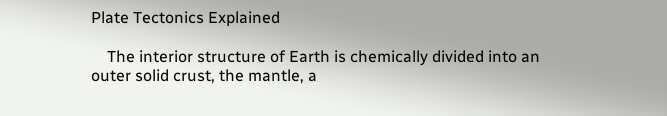Plate Tectonics Explained

    The interior structure of Earth is chemically divided into an outer solid crust, the mantle, a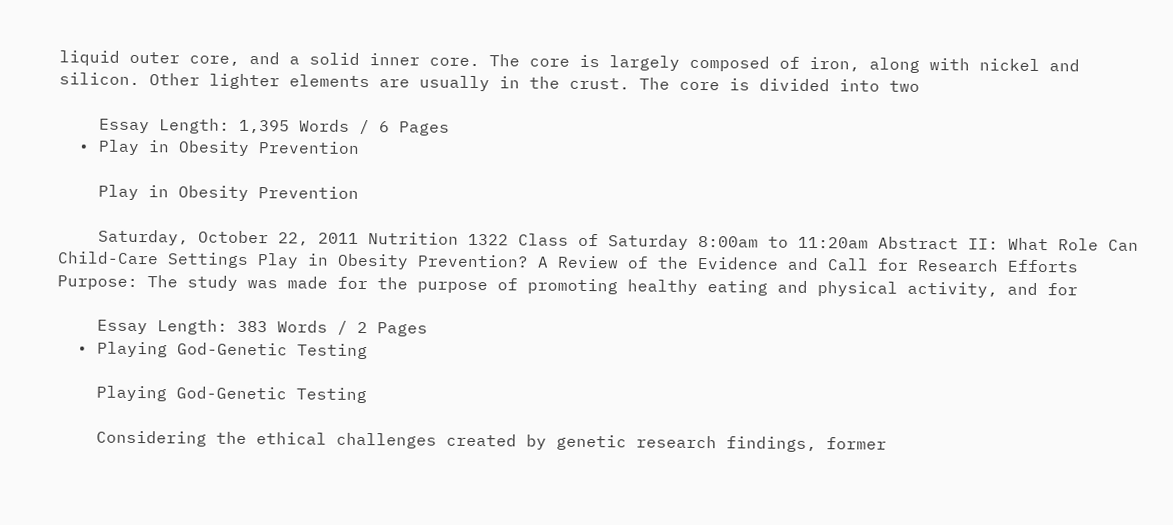liquid outer core, and a solid inner core. The core is largely composed of iron, along with nickel and silicon. Other lighter elements are usually in the crust. The core is divided into two

    Essay Length: 1,395 Words / 6 Pages
  • Play in Obesity Prevention

    Play in Obesity Prevention

    Saturday, October 22, 2011 Nutrition 1322 Class of Saturday 8:00am to 11:20am Abstract II: What Role Can Child-Care Settings Play in Obesity Prevention? A Review of the Evidence and Call for Research Efforts Purpose: The study was made for the purpose of promoting healthy eating and physical activity, and for

    Essay Length: 383 Words / 2 Pages
  • Playing God-Genetic Testing

    Playing God-Genetic Testing

    Considering the ethical challenges created by genetic research findings, former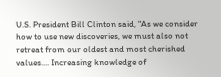U.S. President Bill Clinton said, "As we consider how to use new discoveries, we must also not retreat from our oldest and most cherished values.... Increasing knowledge of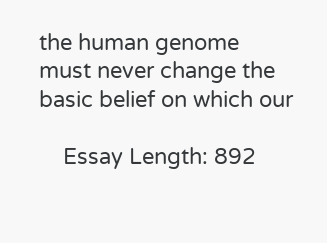the human genome must never change the basic belief on which our

    Essay Length: 892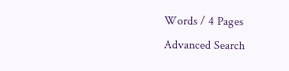Words / 4 Pages
Advanced Search